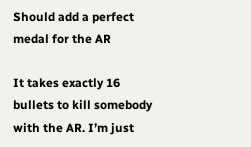Should add a perfect medal for the AR

It takes exactly 16 bullets to kill somebody with the AR. I’m just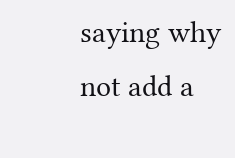saying why not add a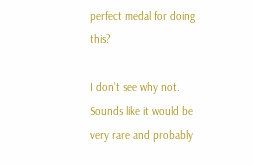perfect medal for doing this?

I don’t see why not. Sounds like it would be very rare and probably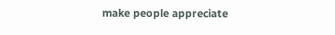make people appreciate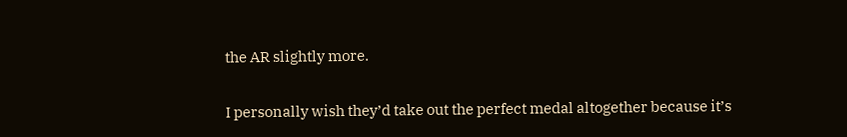the AR slightly more.

I personally wish they’d take out the perfect medal altogether because it’s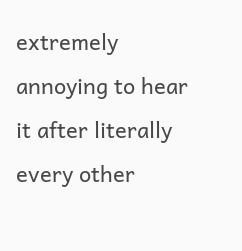extremely annoying to hear it after literally every other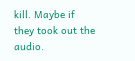kill. Maybe if they took out the audio.